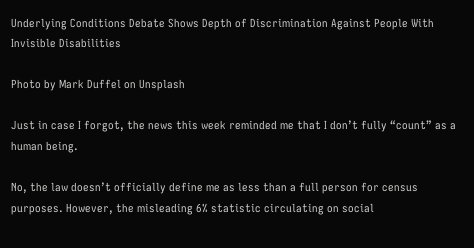Underlying Conditions Debate Shows Depth of Discrimination Against People With Invisible Disabilities

Photo by Mark Duffel on Unsplash

Just in case I forgot, the news this week reminded me that I don’t fully “count” as a human being.

No, the law doesn’t officially define me as less than a full person for census purposes. However, the misleading 6% statistic circulating on social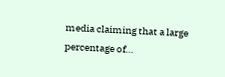media claiming that a large percentage of…